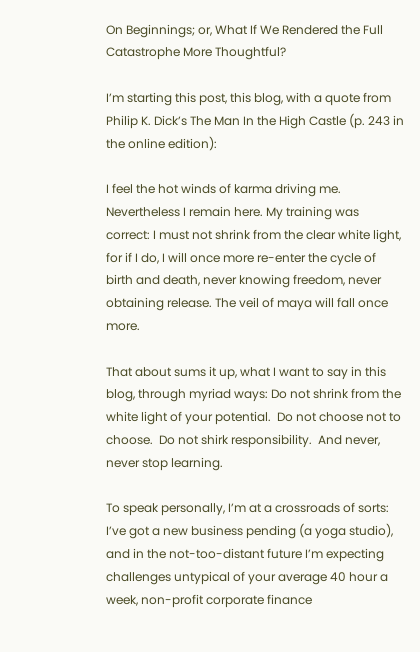On Beginnings; or, What If We Rendered the Full Catastrophe More Thoughtful?

I’m starting this post, this blog, with a quote from Philip K. Dick’s The Man In the High Castle (p. 243 in the online edition):

I feel the hot winds of karma driving me. Nevertheless I remain here. My training was correct: I must not shrink from the clear white light, for if I do, I will once more re-enter the cycle of birth and death, never knowing freedom, never obtaining release. The veil of maya will fall once more.

That about sums it up, what I want to say in this blog, through myriad ways: Do not shrink from the white light of your potential.  Do not choose not to choose.  Do not shirk responsibility.  And never, never stop learning.

To speak personally, I’m at a crossroads of sorts: I’ve got a new business pending (a yoga studio), and in the not-too-distant future I’m expecting challenges untypical of your average 40 hour a week, non-profit corporate finance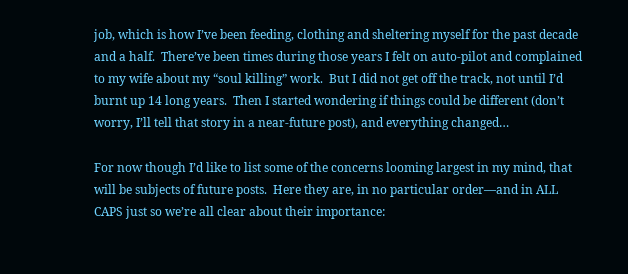job, which is how I’ve been feeding, clothing and sheltering myself for the past decade and a half.  There’ve been times during those years I felt on auto-pilot and complained to my wife about my “soul killing” work.  But I did not get off the track, not until I’d burnt up 14 long years.  Then I started wondering if things could be different (don’t worry, I’ll tell that story in a near-future post), and everything changed…

For now though I’d like to list some of the concerns looming largest in my mind, that will be subjects of future posts.  Here they are, in no particular order—and in ALL CAPS just so we’re all clear about their importance: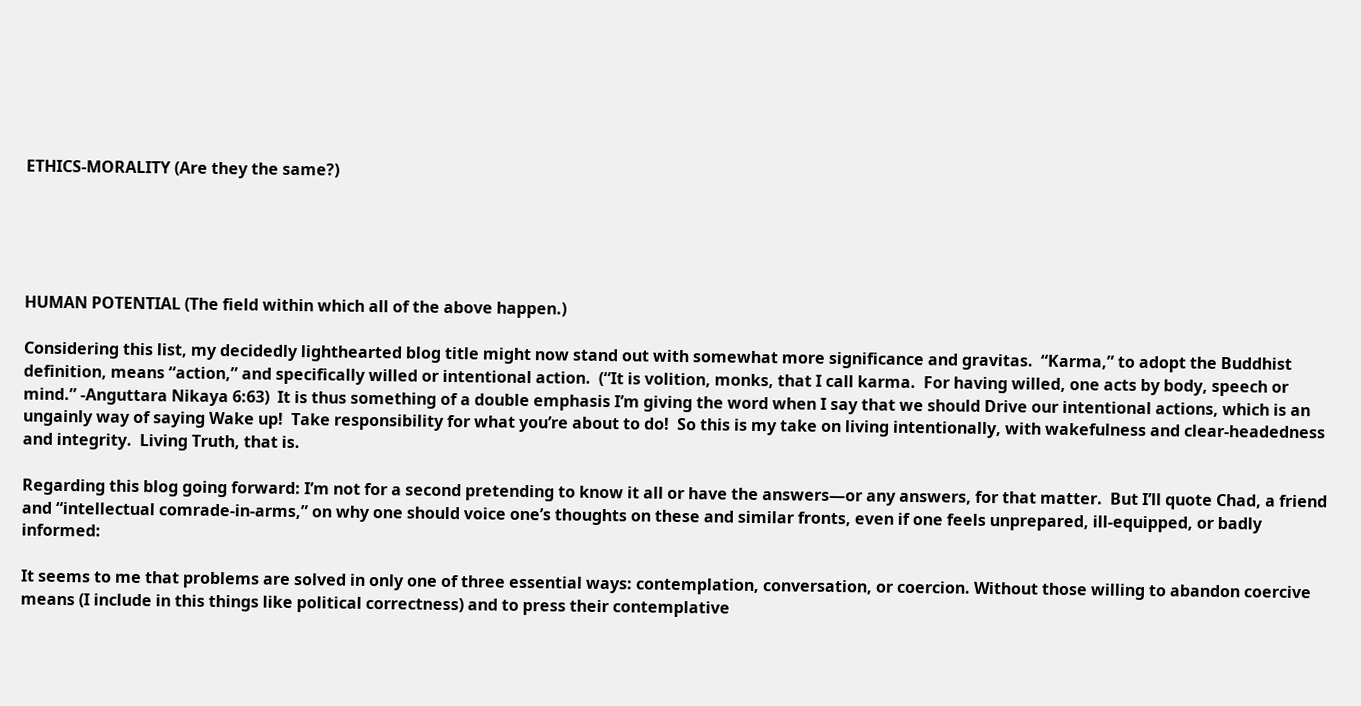ETHICS-MORALITY (Are they the same?)





HUMAN POTENTIAL (The field within which all of the above happen.)

Considering this list, my decidedly lighthearted blog title might now stand out with somewhat more significance and gravitas.  “Karma,” to adopt the Buddhist definition, means “action,” and specifically willed or intentional action.  (“It is volition, monks, that I call karma.  For having willed, one acts by body, speech or mind.” -Anguttara Nikaya 6:63)  It is thus something of a double emphasis I’m giving the word when I say that we should Drive our intentional actions, which is an ungainly way of saying Wake up!  Take responsibility for what you’re about to do!  So this is my take on living intentionally, with wakefulness and clear-headedness and integrity.  Living Truth, that is.

Regarding this blog going forward: I’m not for a second pretending to know it all or have the answers—or any answers, for that matter.  But I’ll quote Chad, a friend and “intellectual comrade-in-arms,” on why one should voice one’s thoughts on these and similar fronts, even if one feels unprepared, ill-equipped, or badly informed:

It seems to me that problems are solved in only one of three essential ways: contemplation, conversation, or coercion. Without those willing to abandon coercive means (I include in this things like political correctness) and to press their contemplative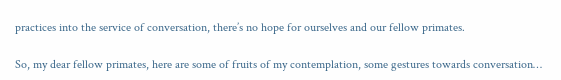practices into the service of conversation, there’s no hope for ourselves and our fellow primates.

So, my dear fellow primates, here are some of fruits of my contemplation, some gestures towards conversation…